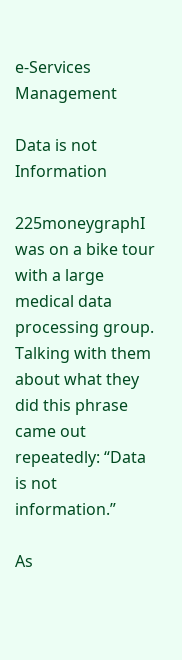e-Services Management

Data is not Information

225moneygraphI was on a bike tour with a large medical data processing group. Talking with them about what they did this phrase came out repeatedly: “Data is not information.”

As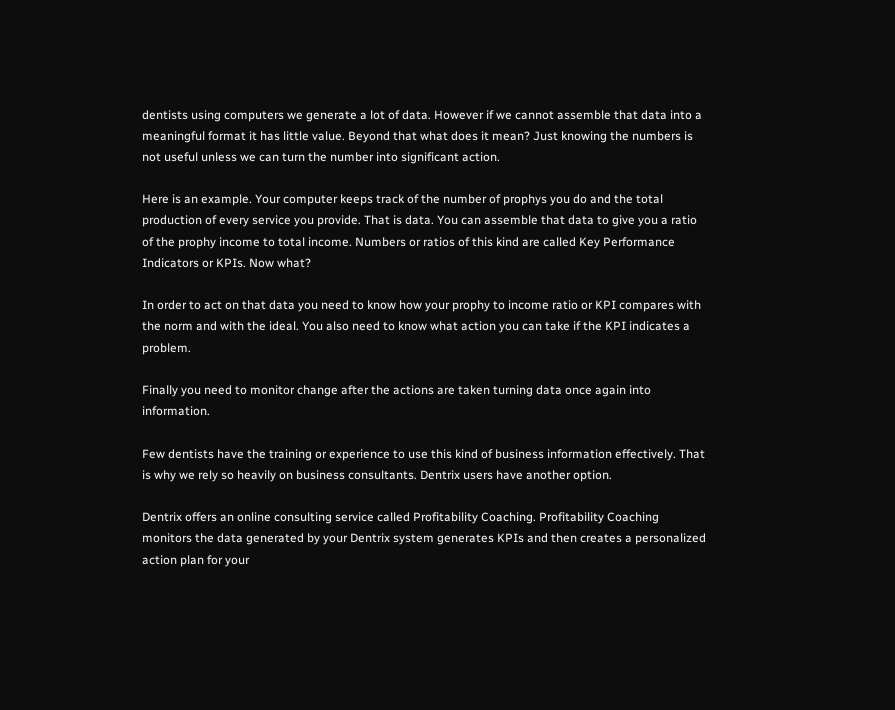dentists using computers we generate a lot of data. However if we cannot assemble that data into a meaningful format it has little value. Beyond that what does it mean? Just knowing the numbers is not useful unless we can turn the number into significant action.

Here is an example. Your computer keeps track of the number of prophys you do and the total production of every service you provide. That is data. You can assemble that data to give you a ratio of the prophy income to total income. Numbers or ratios of this kind are called Key Performance Indicators or KPIs. Now what?

In order to act on that data you need to know how your prophy to income ratio or KPI compares with the norm and with the ideal. You also need to know what action you can take if the KPI indicates a problem.

Finally you need to monitor change after the actions are taken turning data once again into information.

Few dentists have the training or experience to use this kind of business information effectively. That is why we rely so heavily on business consultants. Dentrix users have another option.

Dentrix offers an online consulting service called Profitability Coaching. Profitability Coaching monitors the data generated by your Dentrix system generates KPIs and then creates a personalized action plan for your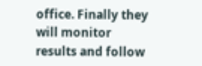office. Finally they will monitor results and follow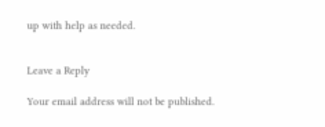up with help as needed.


Leave a Reply

Your email address will not be published.